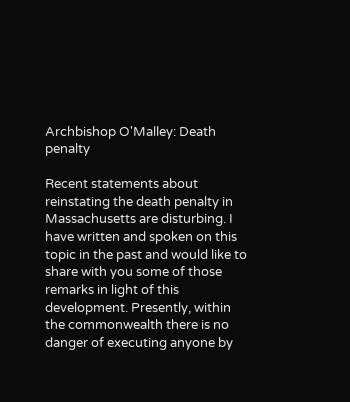Archbishop O'Malley: Death penalty

Recent statements about reinstating the death penalty in Massachusetts are disturbing. I have written and spoken on this topic in the past and would like to share with you some of those remarks in light of this development. Presently, within the commonwealth there is no danger of executing anyone by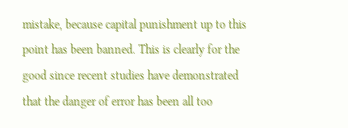mistake, because capital punishment up to this point has been banned. This is clearly for the good since recent studies have demonstrated that the danger of error has been all too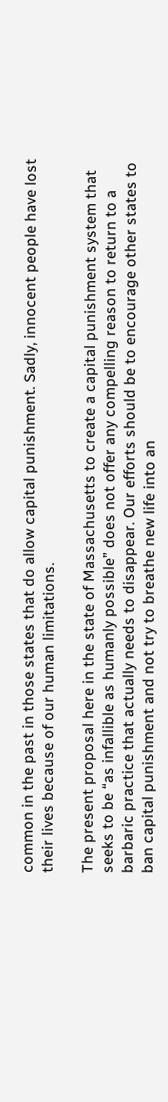common in the past in those states that do allow capital punishment. Sadly, innocent people have lost their lives because of our human limitations.

The present proposal here in the state of Massachusetts to create a capital punishment system that seeks to be “as infallible as humanly possible” does not offer any compelling reason to return to a barbaric practice that actually needs to disappear. Our efforts should be to encourage other states to ban capital punishment and not try to breathe new life into an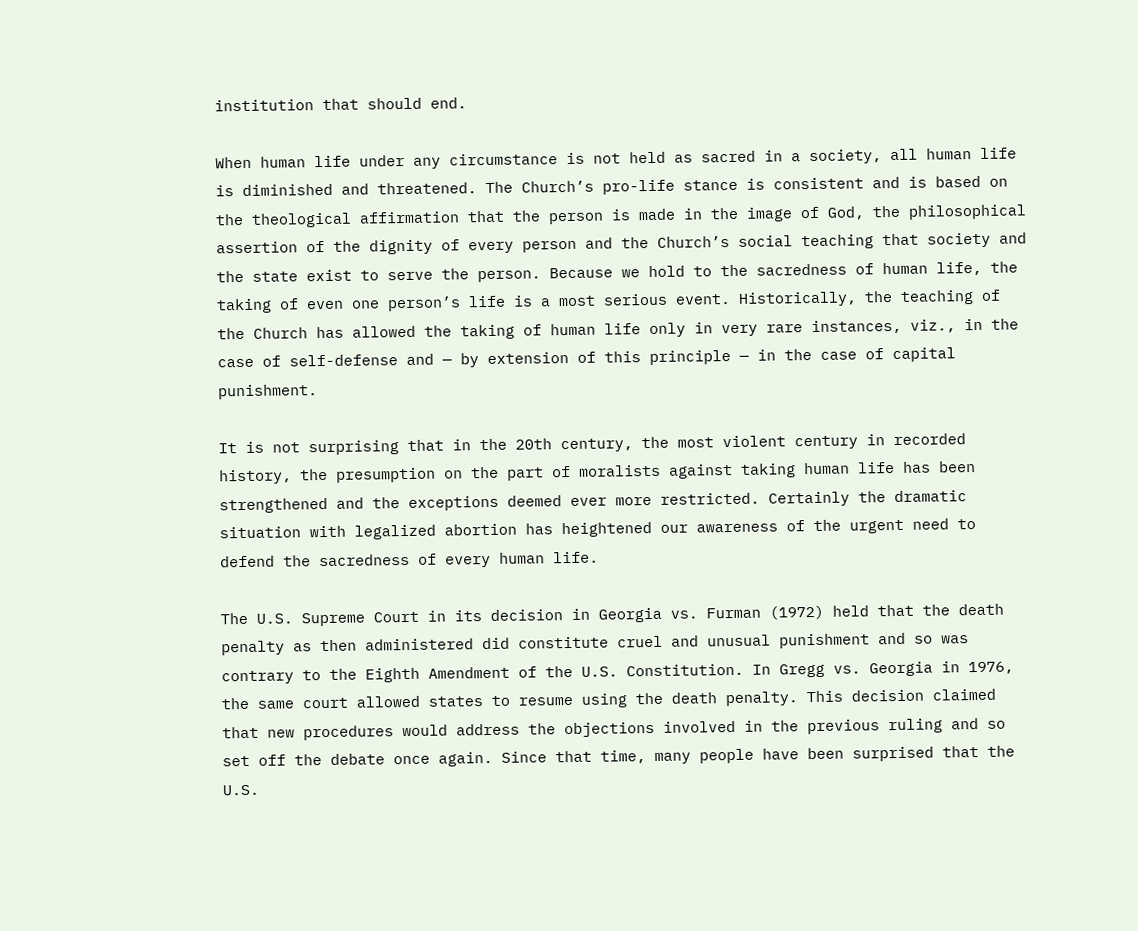institution that should end.

When human life under any circumstance is not held as sacred in a society, all human life is diminished and threatened. The Church’s pro-life stance is consistent and is based on the theological affirmation that the person is made in the image of God, the philosophical assertion of the dignity of every person and the Church’s social teaching that society and the state exist to serve the person. Because we hold to the sacredness of human life, the taking of even one person’s life is a most serious event. Historically, the teaching of the Church has allowed the taking of human life only in very rare instances, viz., in the case of self-defense and — by extension of this principle — in the case of capital punishment.

It is not surprising that in the 20th century, the most violent century in recorded history, the presumption on the part of moralists against taking human life has been strengthened and the exceptions deemed ever more restricted. Certainly the dramatic situation with legalized abortion has heightened our awareness of the urgent need to defend the sacredness of every human life.

The U.S. Supreme Court in its decision in Georgia vs. Furman (1972) held that the death penalty as then administered did constitute cruel and unusual punishment and so was contrary to the Eighth Amendment of the U.S. Constitution. In Gregg vs. Georgia in 1976, the same court allowed states to resume using the death penalty. This decision claimed that new procedures would address the objections involved in the previous ruling and so set off the debate once again. Since that time, many people have been surprised that the U.S.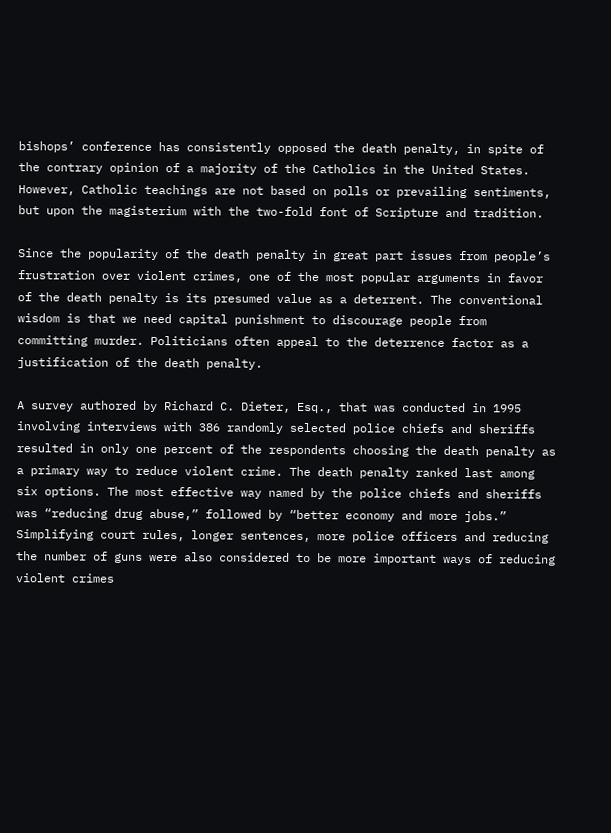bishops’ conference has consistently opposed the death penalty, in spite of the contrary opinion of a majority of the Catholics in the United States. However, Catholic teachings are not based on polls or prevailing sentiments, but upon the magisterium with the two-fold font of Scripture and tradition.

Since the popularity of the death penalty in great part issues from people’s frustration over violent crimes, one of the most popular arguments in favor of the death penalty is its presumed value as a deterrent. The conventional wisdom is that we need capital punishment to discourage people from committing murder. Politicians often appeal to the deterrence factor as a justification of the death penalty.

A survey authored by Richard C. Dieter, Esq., that was conducted in 1995 involving interviews with 386 randomly selected police chiefs and sheriffs resulted in only one percent of the respondents choosing the death penalty as a primary way to reduce violent crime. The death penalty ranked last among six options. The most effective way named by the police chiefs and sheriffs was “reducing drug abuse,” followed by “better economy and more jobs.” Simplifying court rules, longer sentences, more police officers and reducing the number of guns were also considered to be more important ways of reducing violent crimes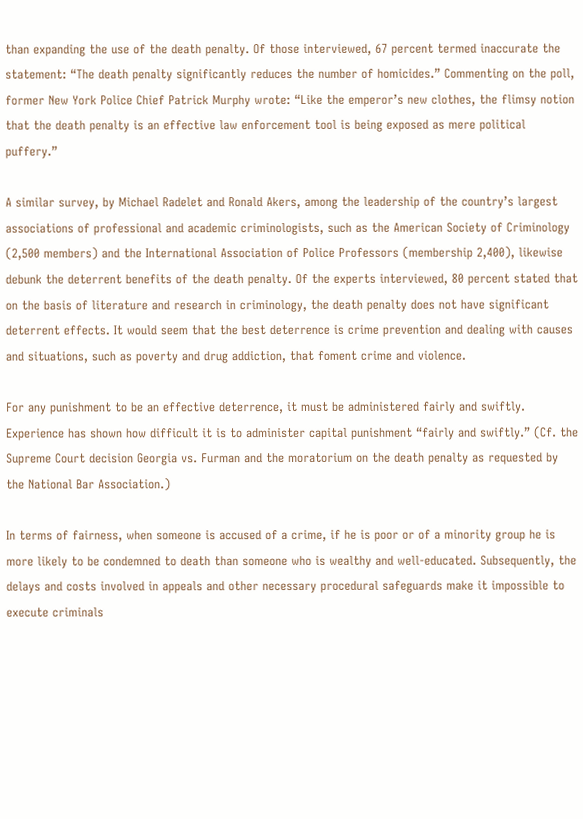than expanding the use of the death penalty. Of those interviewed, 67 percent termed inaccurate the statement: “The death penalty significantly reduces the number of homicides.” Commenting on the poll, former New York Police Chief Patrick Murphy wrote: “Like the emperor’s new clothes, the flimsy notion that the death penalty is an effective law enforcement tool is being exposed as mere political puffery.”

A similar survey, by Michael Radelet and Ronald Akers, among the leadership of the country’s largest associations of professional and academic criminologists, such as the American Society of Criminology (2,500 members) and the International Association of Police Professors (membership 2,400), likewise debunk the deterrent benefits of the death penalty. Of the experts interviewed, 80 percent stated that on the basis of literature and research in criminology, the death penalty does not have significant deterrent effects. It would seem that the best deterrence is crime prevention and dealing with causes and situations, such as poverty and drug addiction, that foment crime and violence.

For any punishment to be an effective deterrence, it must be administered fairly and swiftly. Experience has shown how difficult it is to administer capital punishment “fairly and swiftly.” (Cf. the Supreme Court decision Georgia vs. Furman and the moratorium on the death penalty as requested by the National Bar Association.)

In terms of fairness, when someone is accused of a crime, if he is poor or of a minority group he is more likely to be condemned to death than someone who is wealthy and well-educated. Subsequently, the delays and costs involved in appeals and other necessary procedural safeguards make it impossible to execute criminals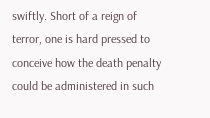swiftly. Short of a reign of terror, one is hard pressed to conceive how the death penalty could be administered in such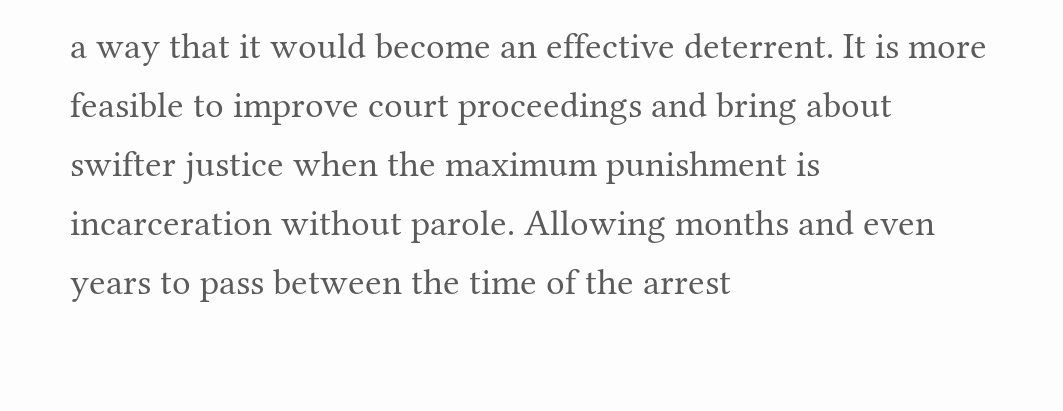a way that it would become an effective deterrent. It is more feasible to improve court proceedings and bring about swifter justice when the maximum punishment is incarceration without parole. Allowing months and even years to pass between the time of the arrest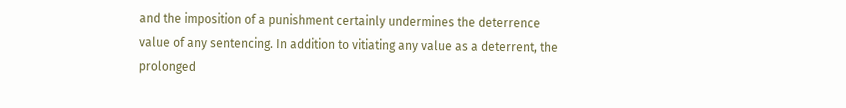and the imposition of a punishment certainly undermines the deterrence value of any sentencing. In addition to vitiating any value as a deterrent, the prolonged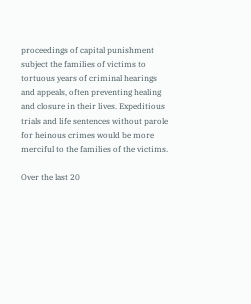proceedings of capital punishment subject the families of victims to tortuous years of criminal hearings and appeals, often preventing healing and closure in their lives. Expeditious trials and life sentences without parole for heinous crimes would be more merciful to the families of the victims.

Over the last 20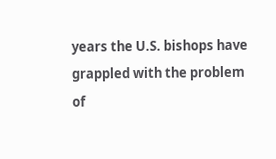years the U.S. bishops have grappled with the problem of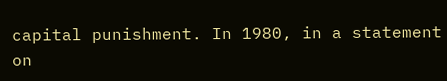capital punishment. In 1980, in a statement on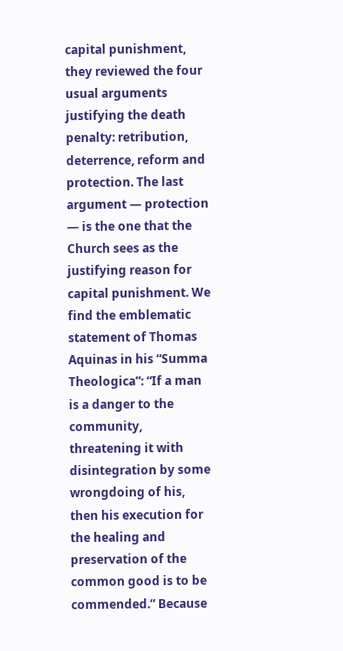capital punishment, they reviewed the four usual arguments justifying the death penalty: retribution, deterrence, reform and protection. The last argument — protection — is the one that the Church sees as the justifying reason for capital punishment. We find the emblematic statement of Thomas Aquinas in his “Summa Theologica”: “If a man is a danger to the community, threatening it with disintegration by some wrongdoing of his, then his execution for the healing and preservation of the common good is to be commended.” Because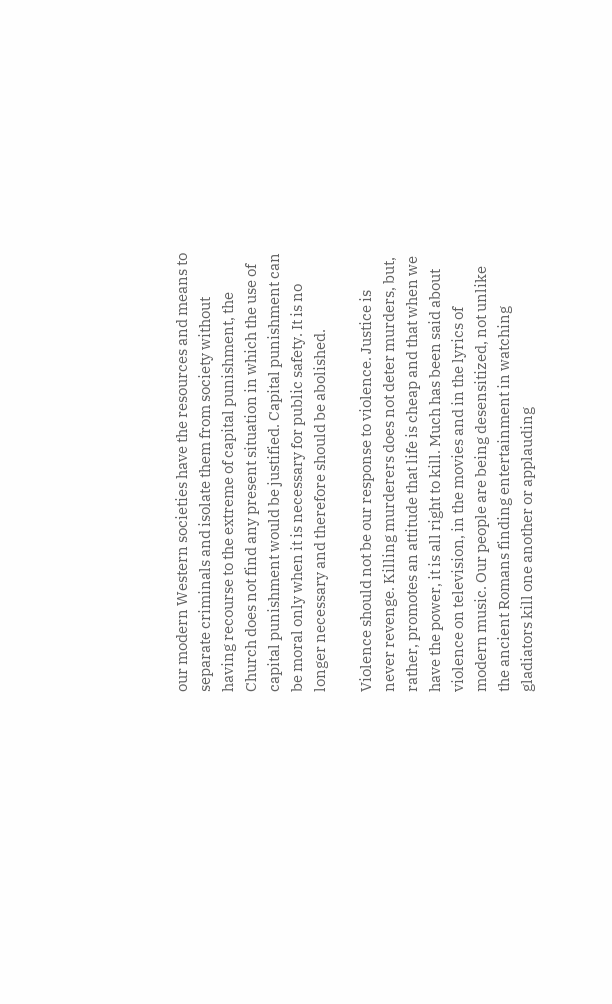our modern Western societies have the resources and means to separate criminals and isolate them from society without having recourse to the extreme of capital punishment, the Church does not find any present situation in which the use of capital punishment would be justified. Capital punishment can be moral only when it is necessary for public safety. It is no longer necessary and therefore should be abolished.

Violence should not be our response to violence. Justice is never revenge. Killing murderers does not deter murders, but, rather, promotes an attitude that life is cheap and that when we have the power, it is all right to kill. Much has been said about violence on television, in the movies and in the lyrics of modern music. Our people are being desensitized, not unlike the ancient Romans finding entertainment in watching gladiators kill one another or applauding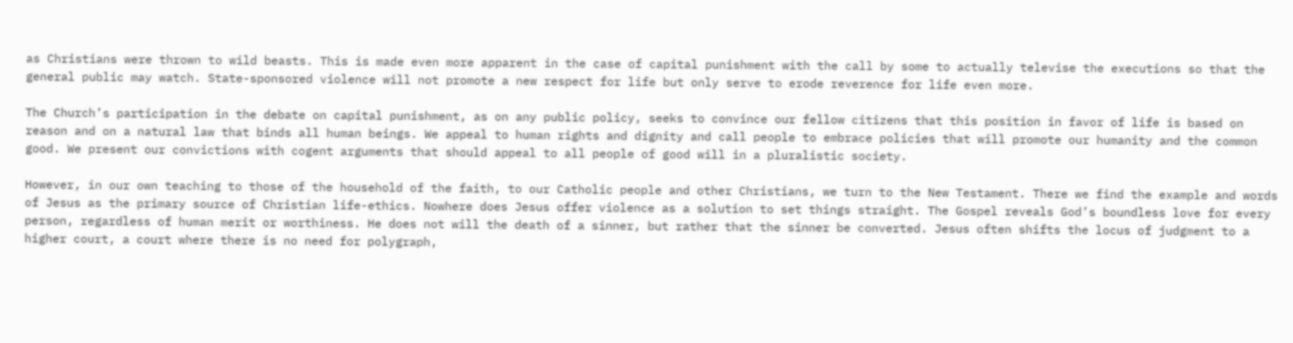as Christians were thrown to wild beasts. This is made even more apparent in the case of capital punishment with the call by some to actually televise the executions so that the general public may watch. State-sponsored violence will not promote a new respect for life but only serve to erode reverence for life even more.

The Church’s participation in the debate on capital punishment, as on any public policy, seeks to convince our fellow citizens that this position in favor of life is based on reason and on a natural law that binds all human beings. We appeal to human rights and dignity and call people to embrace policies that will promote our humanity and the common good. We present our convictions with cogent arguments that should appeal to all people of good will in a pluralistic society.

However, in our own teaching to those of the household of the faith, to our Catholic people and other Christians, we turn to the New Testament. There we find the example and words of Jesus as the primary source of Christian life-ethics. Nowhere does Jesus offer violence as a solution to set things straight. The Gospel reveals God’s boundless love for every person, regardless of human merit or worthiness. He does not will the death of a sinner, but rather that the sinner be converted. Jesus often shifts the locus of judgment to a higher court, a court where there is no need for polygraph,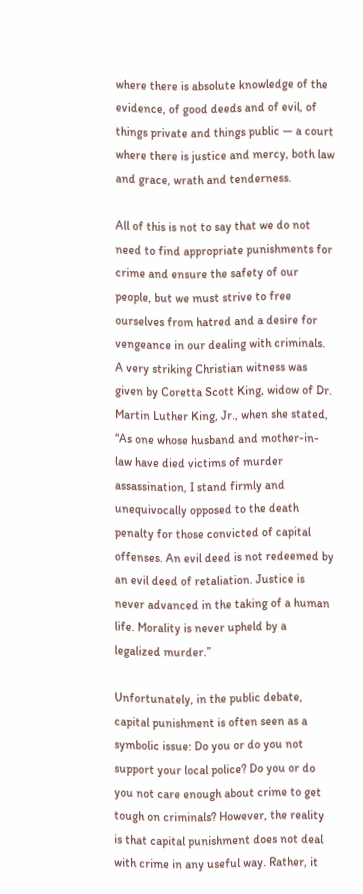where there is absolute knowledge of the evidence, of good deeds and of evil, of things private and things public — a court where there is justice and mercy, both law and grace, wrath and tenderness.

All of this is not to say that we do not need to find appropriate punishments for crime and ensure the safety of our people, but we must strive to free ourselves from hatred and a desire for vengeance in our dealing with criminals. A very striking Christian witness was given by Coretta Scott King, widow of Dr. Martin Luther King, Jr., when she stated, “As one whose husband and mother-in-law have died victims of murder assassination, I stand firmly and unequivocally opposed to the death penalty for those convicted of capital offenses. An evil deed is not redeemed by an evil deed of retaliation. Justice is never advanced in the taking of a human life. Morality is never upheld by a legalized murder.”

Unfortunately, in the public debate, capital punishment is often seen as a symbolic issue: Do you or do you not support your local police? Do you or do you not care enough about crime to get tough on criminals? However, the reality is that capital punishment does not deal with crime in any useful way. Rather, it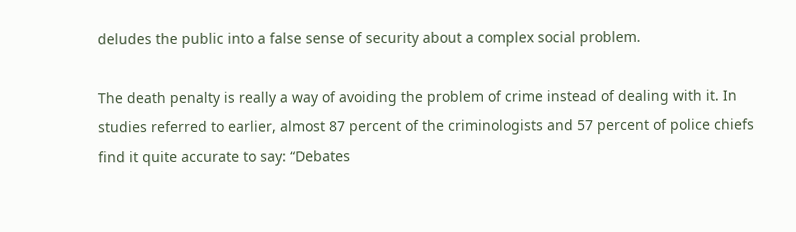deludes the public into a false sense of security about a complex social problem.

The death penalty is really a way of avoiding the problem of crime instead of dealing with it. In studies referred to earlier, almost 87 percent of the criminologists and 57 percent of police chiefs find it quite accurate to say: “Debates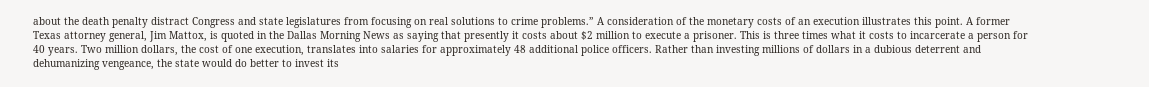about the death penalty distract Congress and state legislatures from focusing on real solutions to crime problems.” A consideration of the monetary costs of an execution illustrates this point. A former Texas attorney general, Jim Mattox, is quoted in the Dallas Morning News as saying that presently it costs about $2 million to execute a prisoner. This is three times what it costs to incarcerate a person for 40 years. Two million dollars, the cost of one execution, translates into salaries for approximately 48 additional police officers. Rather than investing millions of dollars in a dubious deterrent and dehumanizing vengeance, the state would do better to invest its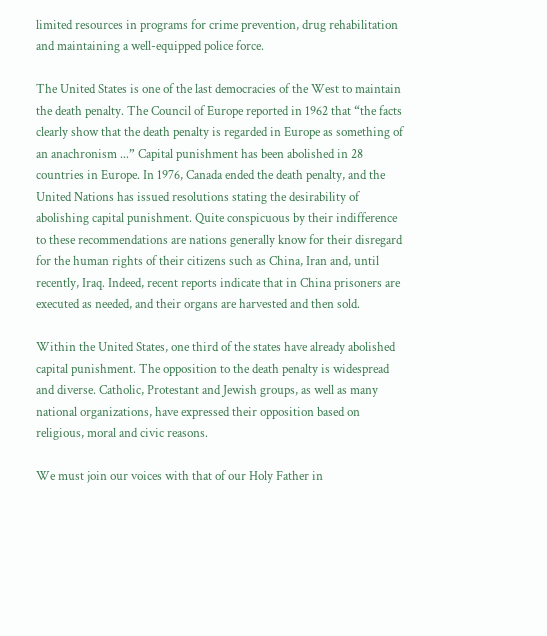limited resources in programs for crime prevention, drug rehabilitation and maintaining a well-equipped police force.

The United States is one of the last democracies of the West to maintain the death penalty. The Council of Europe reported in 1962 that “the facts clearly show that the death penalty is regarded in Europe as something of an anachronism ...” Capital punishment has been abolished in 28 countries in Europe. In 1976, Canada ended the death penalty, and the United Nations has issued resolutions stating the desirability of abolishing capital punishment. Quite conspicuous by their indifference to these recommendations are nations generally know for their disregard for the human rights of their citizens such as China, Iran and, until recently, Iraq. Indeed, recent reports indicate that in China prisoners are executed as needed, and their organs are harvested and then sold.

Within the United States, one third of the states have already abolished capital punishment. The opposition to the death penalty is widespread and diverse. Catholic, Protestant and Jewish groups, as well as many national organizations, have expressed their opposition based on religious, moral and civic reasons.

We must join our voices with that of our Holy Father in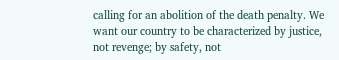calling for an abolition of the death penalty. We want our country to be characterized by justice, not revenge; by safety, not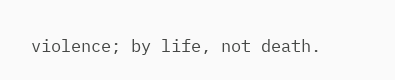violence; by life, not death.